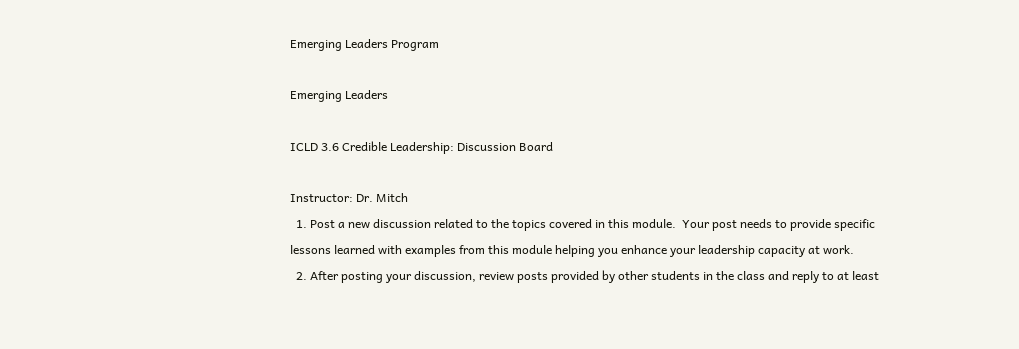Emerging Leaders Program

Emerging Leaders

ICLD 3.6 Credible Leadership: Discussion Board

Instructor: Dr. Mitch
  1. Post a new discussion related to the topics covered in this module.  Your post needs to provide specific lessons learned with examples from this module helping you enhance your leadership capacity at work.
  2. After posting your discussion, review posts provided by other students in the class and reply to at least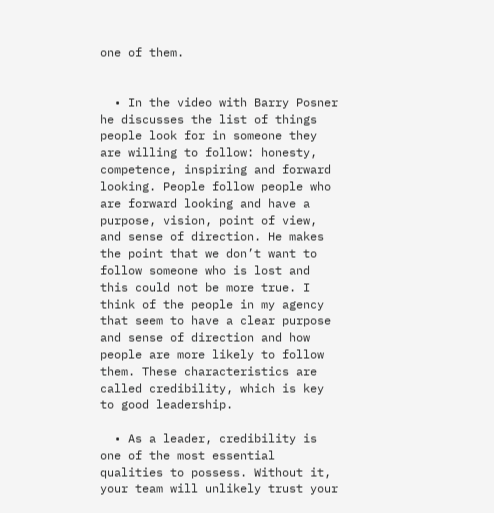one of them.


  • In the video with Barry Posner he discusses the list of things people look for in someone they are willing to follow: honesty, competence, inspiring and forward looking. People follow people who are forward looking and have a purpose, vision, point of view, and sense of direction. He makes the point that we don’t want to follow someone who is lost and this could not be more true. I think of the people in my agency that seem to have a clear purpose and sense of direction and how people are more likely to follow them. These characteristics are called credibility, which is key to good leadership.

  • As a leader, credibility is one of the most essential qualities to possess. Without it, your team will unlikely trust your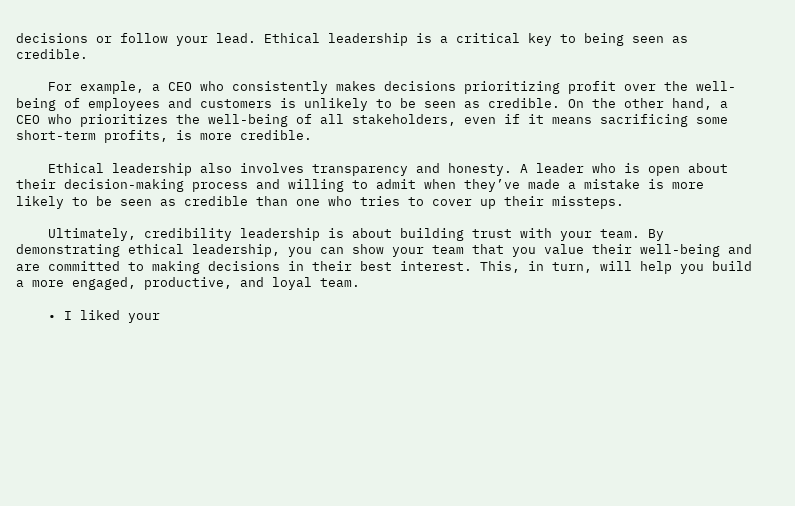decisions or follow your lead. Ethical leadership is a critical key to being seen as credible.

    For example, a CEO who consistently makes decisions prioritizing profit over the well-being of employees and customers is unlikely to be seen as credible. On the other hand, a CEO who prioritizes the well-being of all stakeholders, even if it means sacrificing some short-term profits, is more credible.

    Ethical leadership also involves transparency and honesty. A leader who is open about their decision-making process and willing to admit when they’ve made a mistake is more likely to be seen as credible than one who tries to cover up their missteps.

    Ultimately, credibility leadership is about building trust with your team. By demonstrating ethical leadership, you can show your team that you value their well-being and are committed to making decisions in their best interest. This, in turn, will help you build a more engaged, productive, and loyal team.

    • I liked your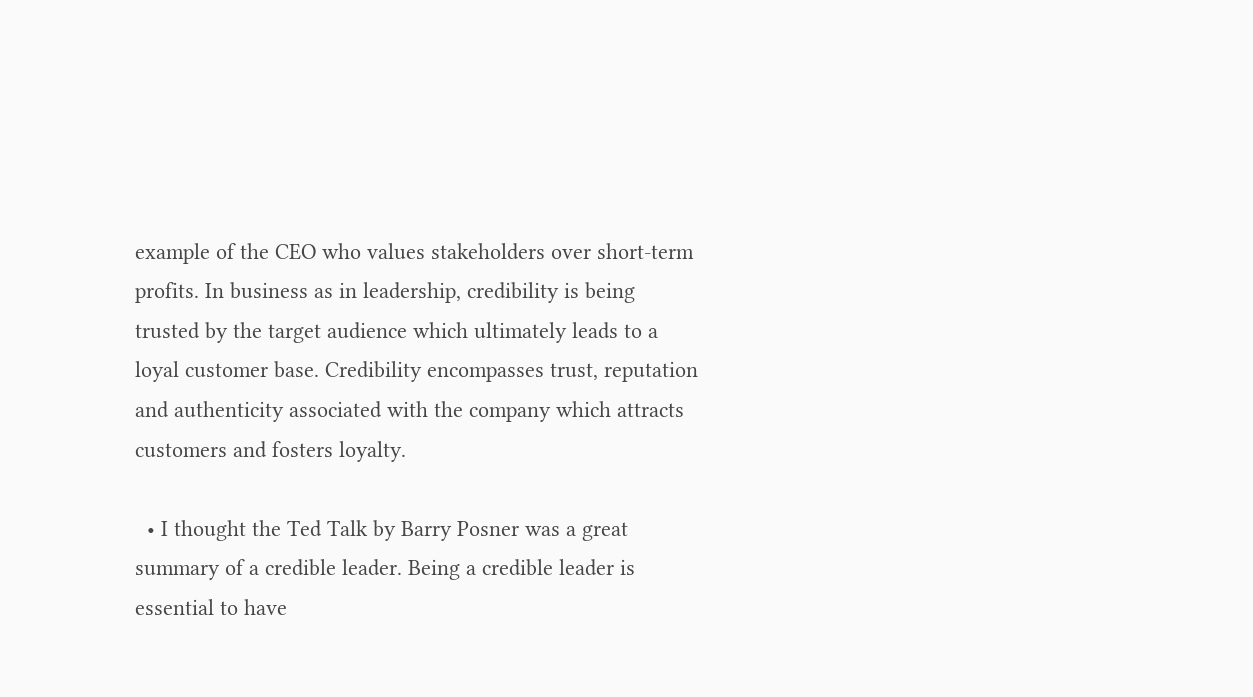example of the CEO who values stakeholders over short-term profits. In business as in leadership, credibility is being trusted by the target audience which ultimately leads to a loyal customer base. Credibility encompasses trust, reputation and authenticity associated with the company which attracts customers and fosters loyalty.

  • I thought the Ted Talk by Barry Posner was a great summary of a credible leader. Being a credible leader is essential to have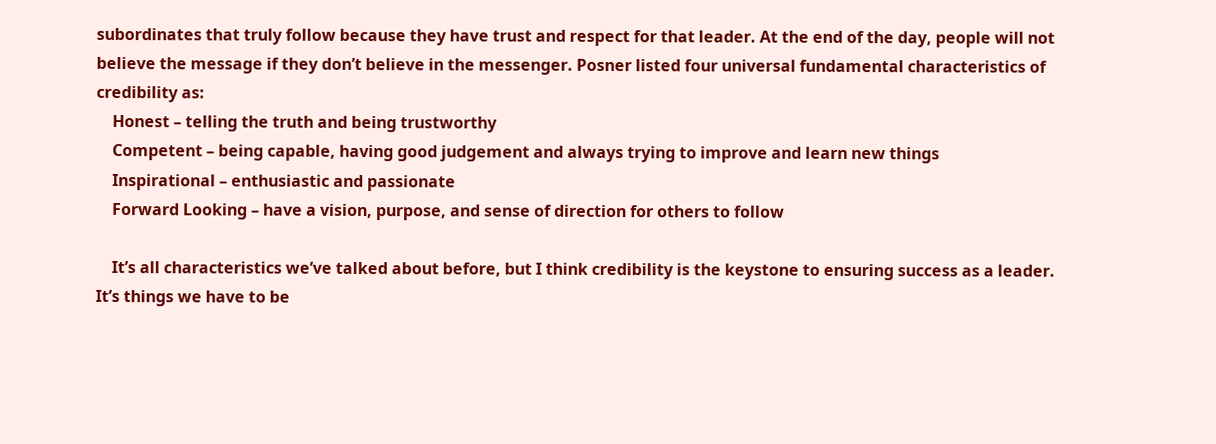subordinates that truly follow because they have trust and respect for that leader. At the end of the day, people will not believe the message if they don’t believe in the messenger. Posner listed four universal fundamental characteristics of credibility as:
    Honest – telling the truth and being trustworthy
    Competent – being capable, having good judgement and always trying to improve and learn new things
    Inspirational – enthusiastic and passionate
    Forward Looking – have a vision, purpose, and sense of direction for others to follow

    It’s all characteristics we’ve talked about before, but I think credibility is the keystone to ensuring success as a leader. It’s things we have to be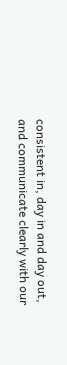consistent in, day in and day out, and communicate clearly with our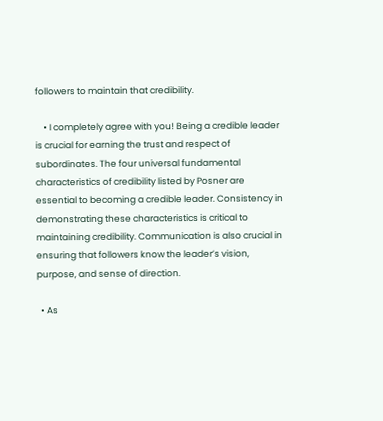followers to maintain that credibility.

    • I completely agree with you! Being a credible leader is crucial for earning the trust and respect of subordinates. The four universal fundamental characteristics of credibility listed by Posner are essential to becoming a credible leader. Consistency in demonstrating these characteristics is critical to maintaining credibility. Communication is also crucial in ensuring that followers know the leader’s vision, purpose, and sense of direction.

  • As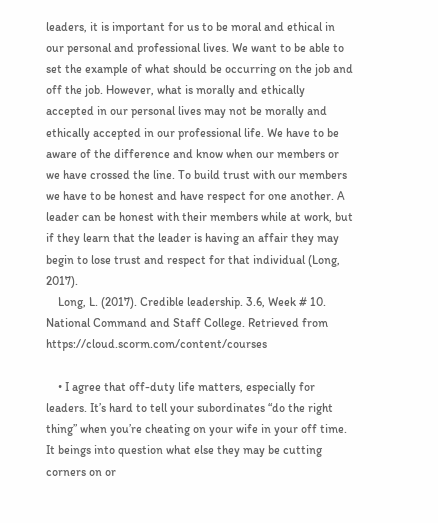leaders, it is important for us to be moral and ethical in our personal and professional lives. We want to be able to set the example of what should be occurring on the job and off the job. However, what is morally and ethically accepted in our personal lives may not be morally and ethically accepted in our professional life. We have to be aware of the difference and know when our members or we have crossed the line. To build trust with our members we have to be honest and have respect for one another. A leader can be honest with their members while at work, but if they learn that the leader is having an affair they may begin to lose trust and respect for that individual (Long, 2017).
    Long, L. (2017). Credible leadership. 3.6, Week # 10. National Command and Staff College. Retrieved from https://cloud.scorm.com/content/courses

    • I agree that off-duty life matters, especially for leaders. It’s hard to tell your subordinates “do the right thing” when you’re cheating on your wife in your off time. It beings into question what else they may be cutting corners on or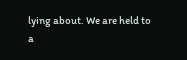lying about. We are held to a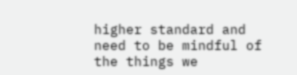higher standard and need to be mindful of the things we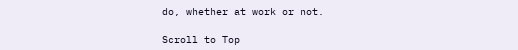do, whether at work or not.

Scroll to Top